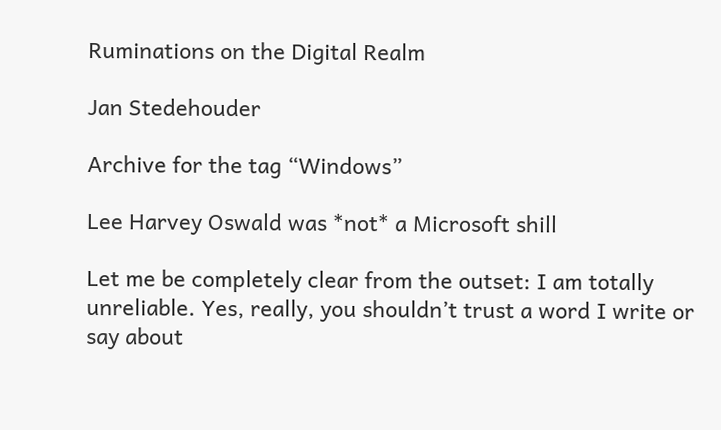Ruminations on the Digital Realm

Jan Stedehouder

Archive for the tag “Windows”

Lee Harvey Oswald was *not* a Microsoft shill

Let me be completely clear from the outset: I am totally unreliable. Yes, really, you shouldn’t trust a word I write or say about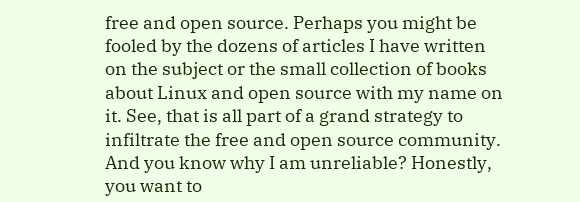free and open source. Perhaps you might be fooled by the dozens of articles I have written on the subject or the small collection of books about Linux and open source with my name on it. See, that is all part of a grand strategy to infiltrate the free and open source community. And you know why I am unreliable? Honestly, you want to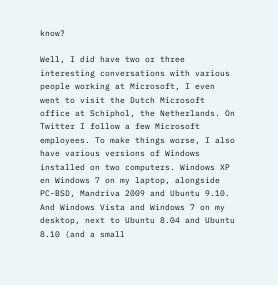know?

Well, I did have two or three interesting conversations with various people working at Microsoft, I even went to visit the Dutch Microsoft office at Schiphol, the Netherlands. On Twitter I follow a few Microsoft employees. To make things worse, I also have various versions of Windows installed on two computers. Windows XP en Windows 7 on my laptop, alongside PC-BSD, Mandriva 2009 and Ubuntu 9.10. And Windows Vista and Windows 7 on my desktop, next to Ubuntu 8.04 and Ubuntu 8.10 (and a small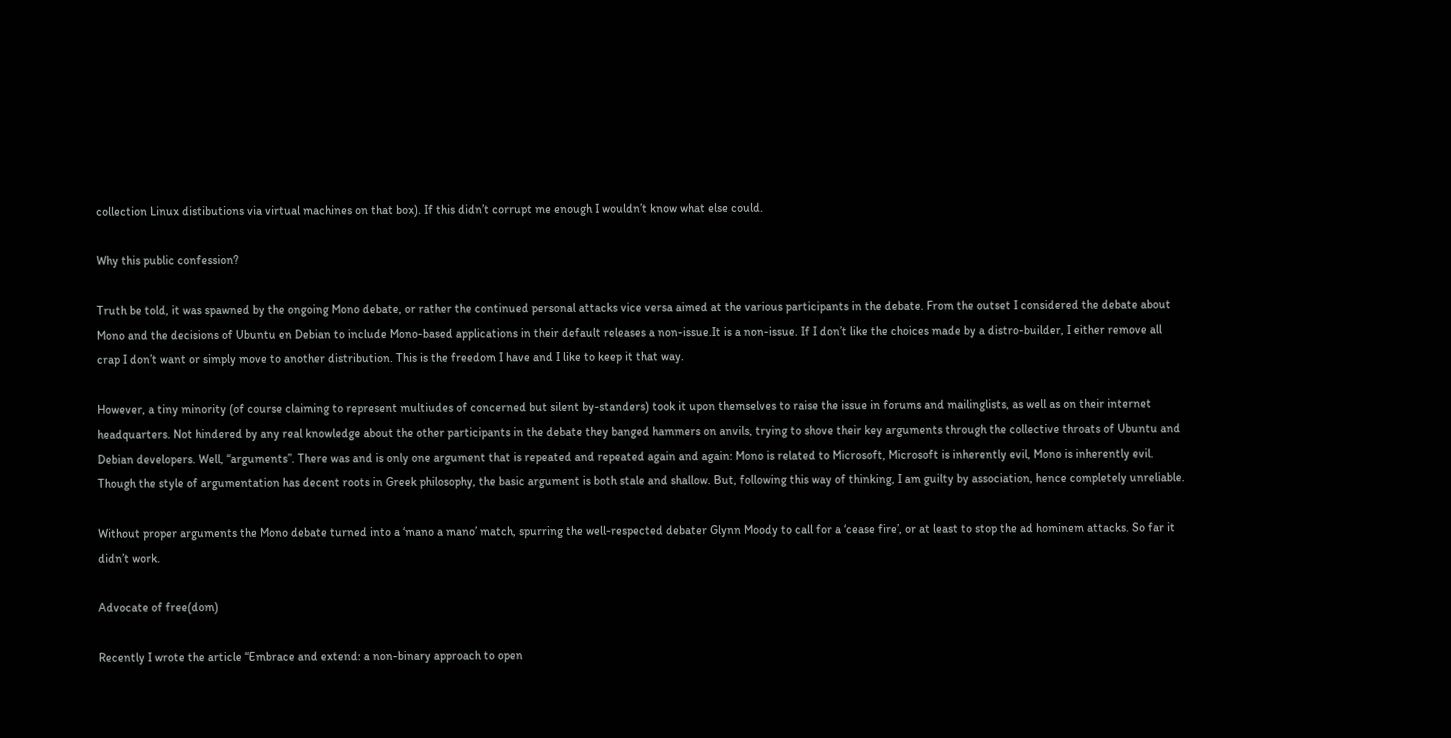collection Linux distibutions via virtual machines on that box). If this didn’t corrupt me enough I wouldn’t know what else could.

Why this public confession?

Truth be told, it was spawned by the ongoing Mono debate, or rather the continued personal attacks vice versa aimed at the various participants in the debate. From the outset I considered the debate about Mono and the decisions of Ubuntu en Debian to include Mono-based applications in their default releases a non-issue.It is a non-issue. If I don’t like the choices made by a distro-builder, I either remove all crap I don’t want or simply move to another distribution. This is the freedom I have and I like to keep it that way.

However, a tiny minority (of course claiming to represent multiudes of concerned but silent by-standers) took it upon themselves to raise the issue in forums and mailinglists, as well as on their internet headquarters. Not hindered by any real knowledge about the other participants in the debate they banged hammers on anvils, trying to shove their key arguments through the collective throats of Ubuntu and Debian developers. Well, “arguments”. There was and is only one argument that is repeated and repeated again and again: Mono is related to Microsoft, Microsoft is inherently evil, Mono is inherently evil. Though the style of argumentation has decent roots in Greek philosophy, the basic argument is both stale and shallow. But, following this way of thinking, I am guilty by association, hence completely unreliable.

Without proper arguments the Mono debate turned into a ‘mano a mano’ match, spurring the well-respected debater Glynn Moody to call for a ‘cease fire’, or at least to stop the ad hominem attacks. So far it didn’t work.

Advocate of free(dom)

Recently I wrote the article “Embrace and extend: a non-binary approach to open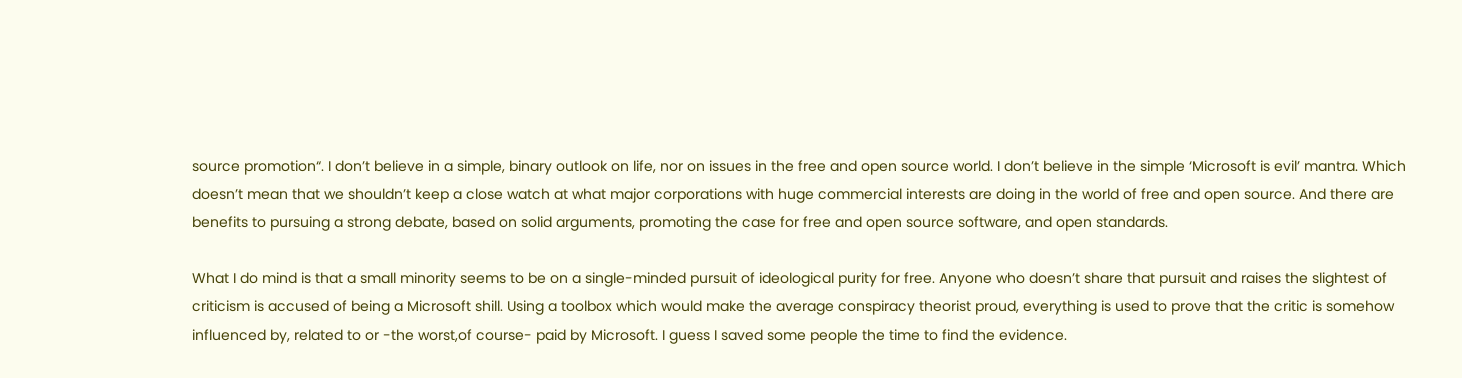source promotion“. I don’t believe in a simple, binary outlook on life, nor on issues in the free and open source world. I don’t believe in the simple ‘Microsoft is evil’ mantra. Which doesn’t mean that we shouldn’t keep a close watch at what major corporations with huge commercial interests are doing in the world of free and open source. And there are benefits to pursuing a strong debate, based on solid arguments, promoting the case for free and open source software, and open standards.

What I do mind is that a small minority seems to be on a single-minded pursuit of ideological purity for free. Anyone who doesn’t share that pursuit and raises the slightest of criticism is accused of being a Microsoft shill. Using a toolbox which would make the average conspiracy theorist proud, everything is used to prove that the critic is somehow influenced by, related to or -the worst,of course- paid by Microsoft. I guess I saved some people the time to find the evidence.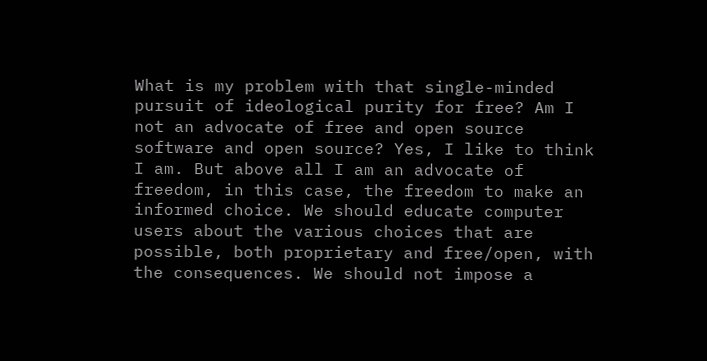What is my problem with that single-minded pursuit of ideological purity for free? Am I not an advocate of free and open source software and open source? Yes, I like to think I am. But above all I am an advocate of freedom, in this case, the freedom to make an informed choice. We should educate computer users about the various choices that are possible, both proprietary and free/open, with the consequences. We should not impose a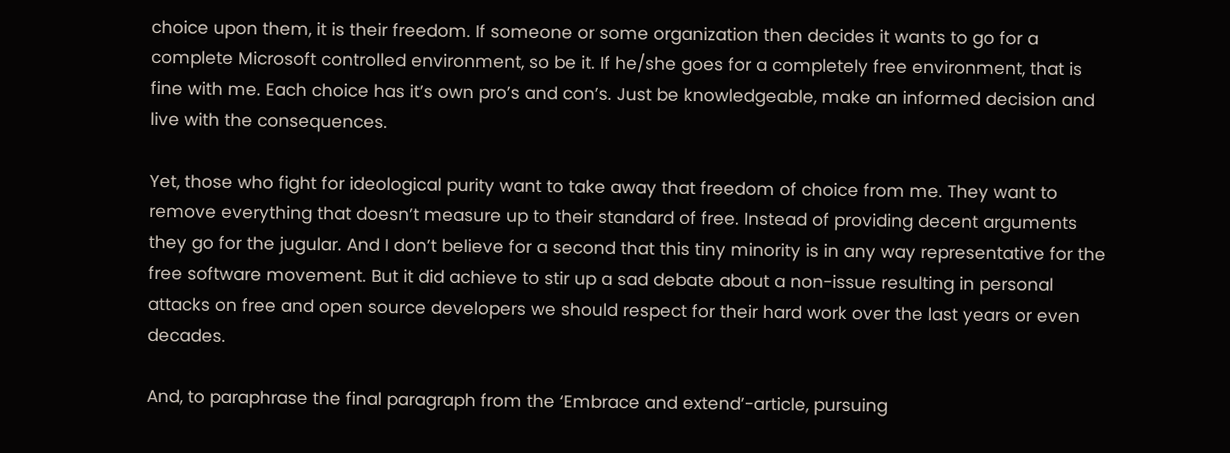choice upon them, it is their freedom. If someone or some organization then decides it wants to go for a complete Microsoft controlled environment, so be it. If he/she goes for a completely free environment, that is fine with me. Each choice has it’s own pro’s and con’s. Just be knowledgeable, make an informed decision and live with the consequences.

Yet, those who fight for ideological purity want to take away that freedom of choice from me. They want to remove everything that doesn’t measure up to their standard of free. Instead of providing decent arguments they go for the jugular. And I don’t believe for a second that this tiny minority is in any way representative for the free software movement. But it did achieve to stir up a sad debate about a non-issue resulting in personal attacks on free and open source developers we should respect for their hard work over the last years or even decades.

And, to paraphrase the final paragraph from the ‘Embrace and extend’-article, pursuing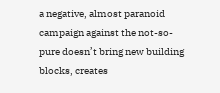a negative, almost paranoid campaign against the not-so-pure doesn’t bring new building blocks, creates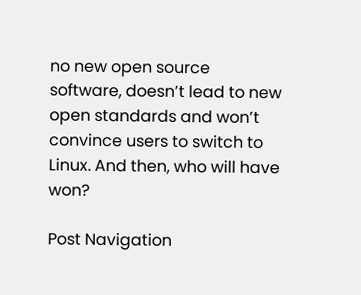no new open source software, doesn’t lead to new open standards and won’t convince users to switch to Linux. And then, who will have won?

Post Navigation